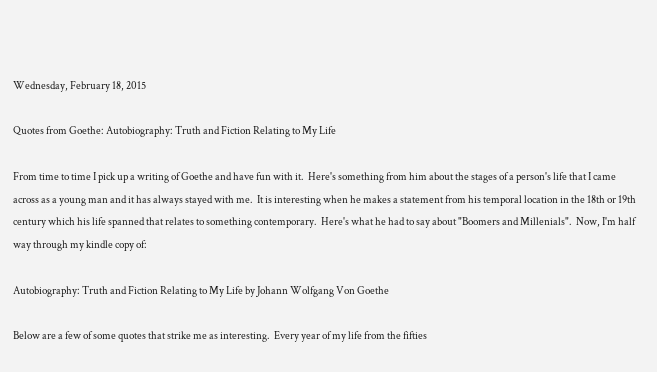Wednesday, February 18, 2015

Quotes from Goethe: Autobiography: Truth and Fiction Relating to My Life

From time to time I pick up a writing of Goethe and have fun with it.  Here's something from him about the stages of a person's life that I came across as a young man and it has always stayed with me.  It is interesting when he makes a statement from his temporal location in the 18th or 19th century which his life spanned that relates to something contemporary.  Here's what he had to say about "Boomers and Millenials".  Now, I'm half way through my kindle copy of:

Autobiography: Truth and Fiction Relating to My Life by Johann Wolfgang Von Goethe

Below are a few of some quotes that strike me as interesting.  Every year of my life from the fifties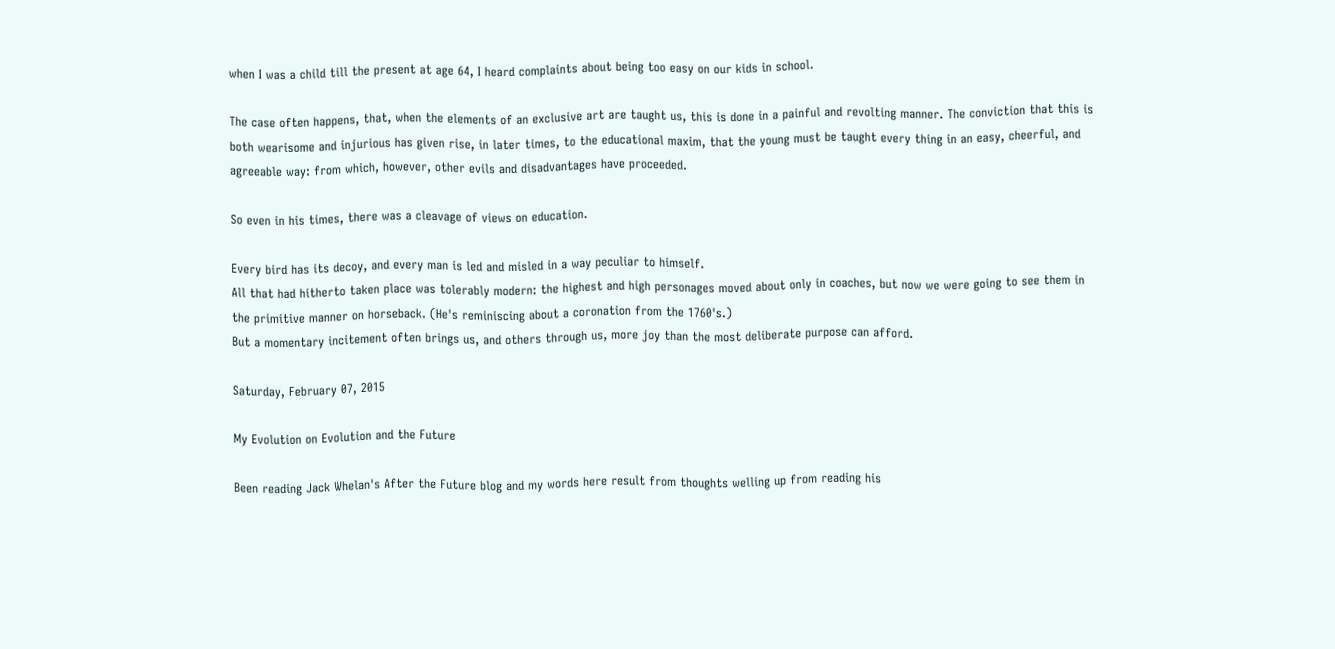when I was a child till the present at age 64, I heard complaints about being too easy on our kids in school.

The case often happens, that, when the elements of an exclusive art are taught us, this is done in a painful and revolting manner. The conviction that this is both wearisome and injurious has given rise, in later times, to the educational maxim, that the young must be taught every thing in an easy, cheerful, and agreeable way: from which, however, other evils and disadvantages have proceeded.

So even in his times, there was a cleavage of views on education.

Every bird has its decoy, and every man is led and misled in a way peculiar to himself.
All that had hitherto taken place was tolerably modern: the highest and high personages moved about only in coaches, but now we were going to see them in the primitive manner on horseback. (He's reminiscing about a coronation from the 1760's.)
But a momentary incitement often brings us, and others through us, more joy than the most deliberate purpose can afford.

Saturday, February 07, 2015

My Evolution on Evolution and the Future

Been reading Jack Whelan's After the Future blog and my words here result from thoughts welling up from reading his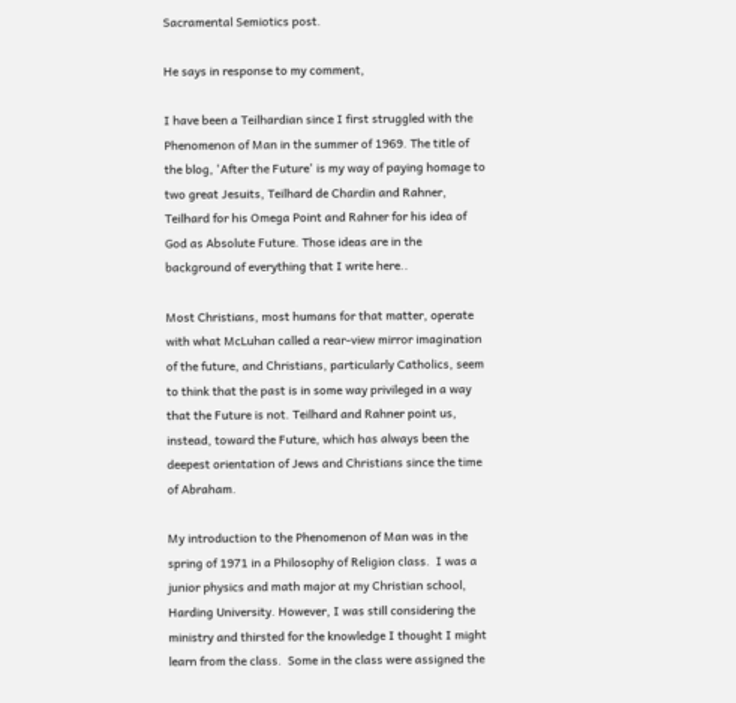Sacramental Semiotics post.

He says in response to my comment,

I have been a Teilhardian since I first struggled with the Phenomenon of Man in the summer of 1969. The title of the blog, 'After the Future' is my way of paying homage to two great Jesuits, Teilhard de Chardin and Rahner, Teilhard for his Omega Point and Rahner for his idea of God as Absolute Future. Those ideas are in the background of everything that I write here..

Most Christians, most humans for that matter, operate with what McLuhan called a rear-view mirror imagination of the future, and Christians, particularly Catholics, seem to think that the past is in some way privileged in a way that the Future is not. Teilhard and Rahner point us, instead, toward the Future, which has always been the deepest orientation of Jews and Christians since the time of Abraham.

My introduction to the Phenomenon of Man was in the spring of 1971 in a Philosophy of Religion class.  I was a junior physics and math major at my Christian school, Harding University. However, I was still considering the ministry and thirsted for the knowledge I thought I might learn from the class.  Some in the class were assigned the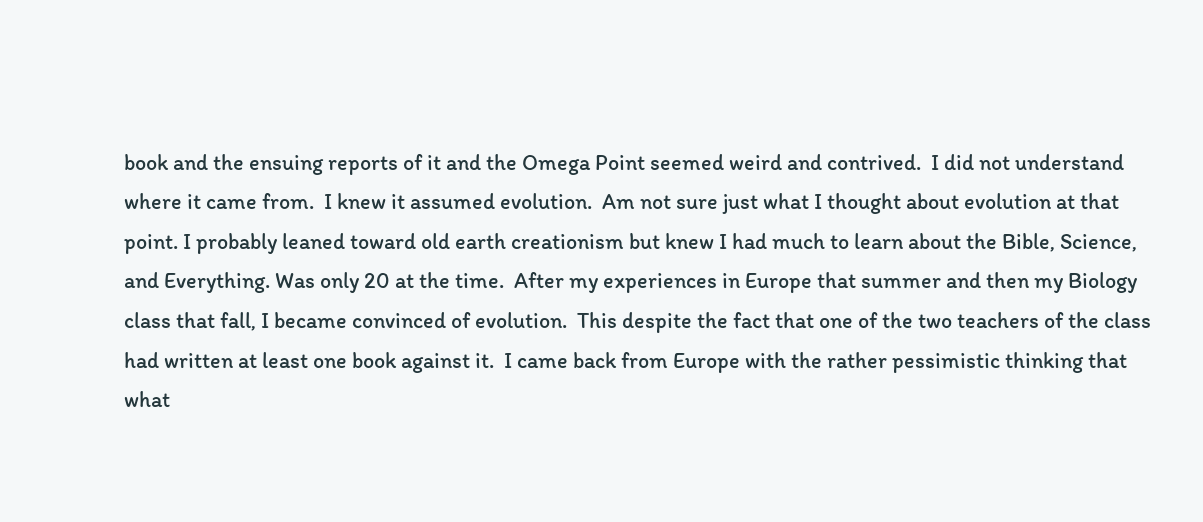book and the ensuing reports of it and the Omega Point seemed weird and contrived.  I did not understand where it came from.  I knew it assumed evolution.  Am not sure just what I thought about evolution at that point. I probably leaned toward old earth creationism but knew I had much to learn about the Bible, Science, and Everything. Was only 20 at the time.  After my experiences in Europe that summer and then my Biology class that fall, I became convinced of evolution.  This despite the fact that one of the two teachers of the class had written at least one book against it.  I came back from Europe with the rather pessimistic thinking that what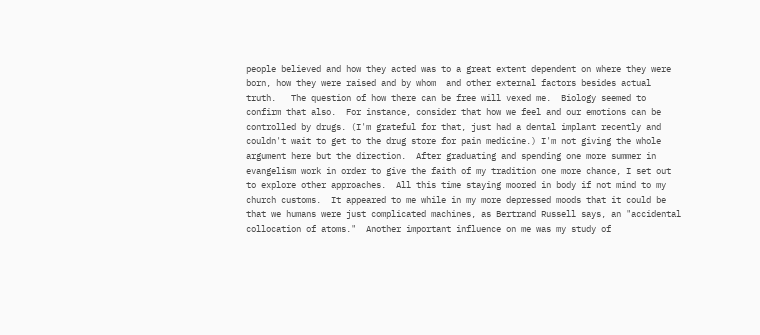people believed and how they acted was to a great extent dependent on where they were born, how they were raised and by whom  and other external factors besides actual truth.   The question of how there can be free will vexed me.  Biology seemed to confirm that also.  For instance, consider that how we feel and our emotions can be controlled by drugs. (I'm grateful for that, just had a dental implant recently and couldn't wait to get to the drug store for pain medicine.) I'm not giving the whole argument here but the direction.  After graduating and spending one more summer in evangelism work in order to give the faith of my tradition one more chance, I set out to explore other approaches.  All this time staying moored in body if not mind to my church customs.  It appeared to me while in my more depressed moods that it could be that we humans were just complicated machines, as Bertrand Russell says, an "accidental collocation of atoms."  Another important influence on me was my study of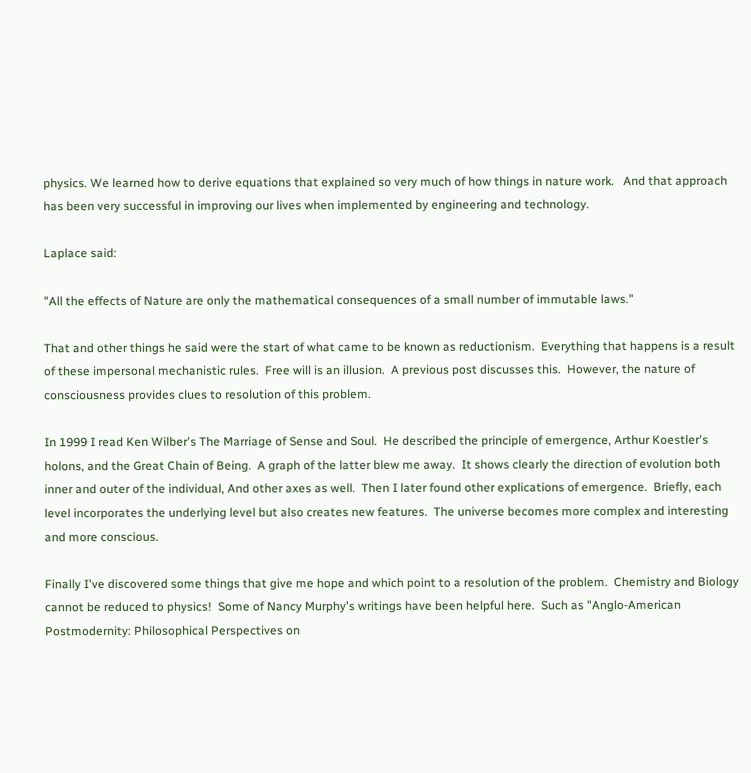physics. We learned how to derive equations that explained so very much of how things in nature work.   And that approach has been very successful in improving our lives when implemented by engineering and technology.

Laplace said:

"All the effects of Nature are only the mathematical consequences of a small number of immutable laws."

That and other things he said were the start of what came to be known as reductionism.  Everything that happens is a result of these impersonal mechanistic rules.  Free will is an illusion.  A previous post discusses this.  However, the nature of consciousness provides clues to resolution of this problem.

In 1999 I read Ken Wilber's The Marriage of Sense and Soul.  He described the principle of emergence, Arthur Koestler's holons, and the Great Chain of Being.  A graph of the latter blew me away.  It shows clearly the direction of evolution both inner and outer of the individual, And other axes as well.  Then I later found other explications of emergence.  Briefly, each level incorporates the underlying level but also creates new features.  The universe becomes more complex and interesting and more conscious.

Finally I've discovered some things that give me hope and which point to a resolution of the problem.  Chemistry and Biology cannot be reduced to physics!  Some of Nancy Murphy's writings have been helpful here.  Such as "Anglo-American Postmodernity: Philosophical Perspectives on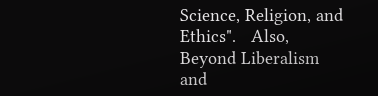Science, Religion, and Ethics".   Also, Beyond Liberalism and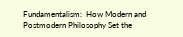Fundamentalism:  How Modern and Postmodern Philosophy Set the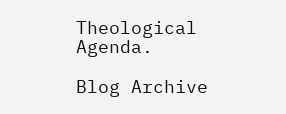Theological Agenda.

Blog Archive